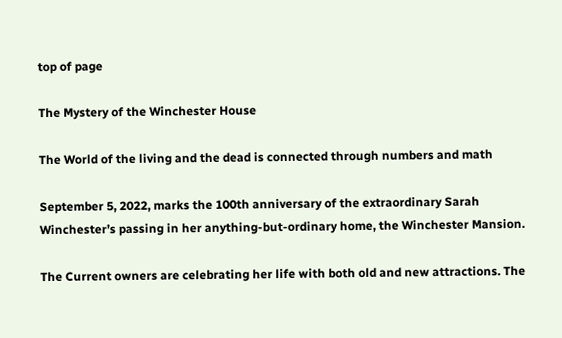top of page

The Mystery of the Winchester House

The World of the living and the dead is connected through numbers and math

September 5, 2022, marks the 100th anniversary of the extraordinary Sarah Winchester’s passing in her anything-but-ordinary home, the Winchester Mansion.

The Current owners are celebrating her life with both old and new attractions. The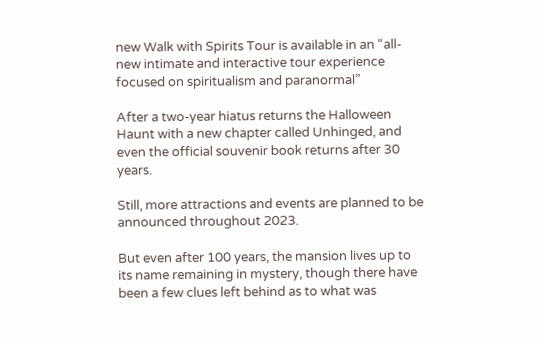new Walk with Spirits Tour is available in an “all-new intimate and interactive tour experience focused on spiritualism and paranormal”

After a two-year hiatus returns the Halloween Haunt with a new chapter called Unhinged, and even the official souvenir book returns after 30 years.

Still, more attractions and events are planned to be announced throughout 2023.

But even after 100 years, the mansion lives up to its name remaining in mystery, though there have been a few clues left behind as to what was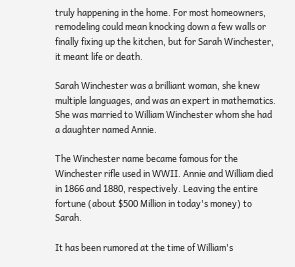truly happening in the home. For most homeowners, remodeling could mean knocking down a few walls or finally fixing up the kitchen, but for Sarah Winchester, it meant life or death.

Sarah Winchester was a brilliant woman, she knew multiple languages, and was an expert in mathematics. She was married to William Winchester whom she had a daughter named Annie.

The Winchester name became famous for the Winchester rifle used in WWII. Annie and William died in 1866 and 1880, respectively. Leaving the entire fortune (about $500 Million in today's money) to Sarah.

It has been rumored at the time of William's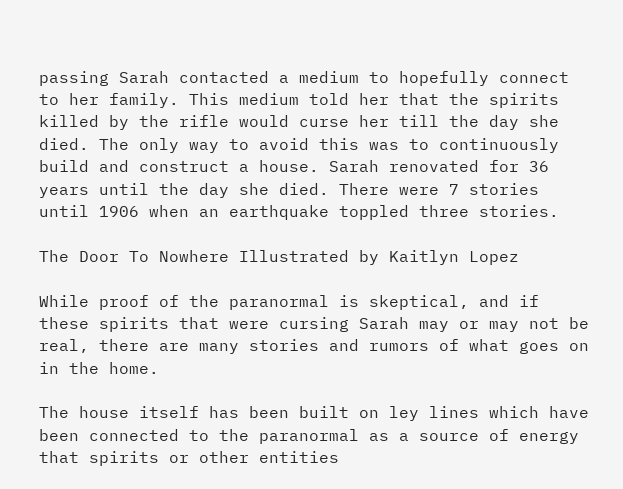passing Sarah contacted a medium to hopefully connect to her family. This medium told her that the spirits killed by the rifle would curse her till the day she died. The only way to avoid this was to continuously build and construct a house. Sarah renovated for 36 years until the day she died. There were 7 stories until 1906 when an earthquake toppled three stories.

The Door To Nowhere Illustrated by Kaitlyn Lopez

While proof of the paranormal is skeptical, and if these spirits that were cursing Sarah may or may not be real, there are many stories and rumors of what goes on in the home.

The house itself has been built on ley lines which have been connected to the paranormal as a source of energy that spirits or other entities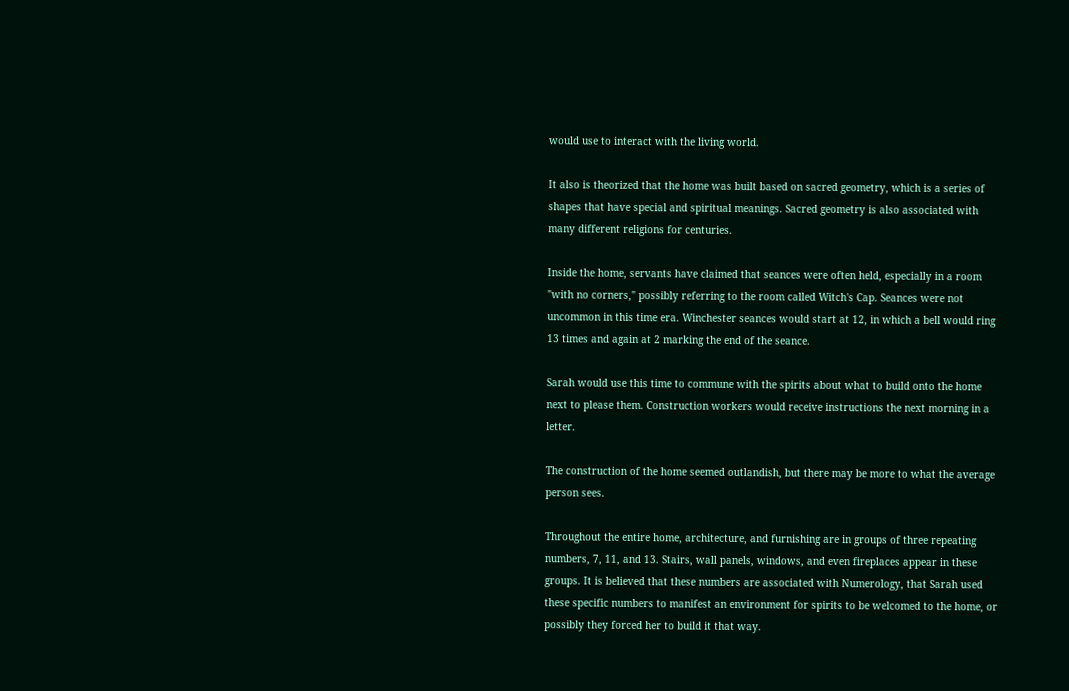would use to interact with the living world.

It also is theorized that the home was built based on sacred geometry, which is a series of shapes that have special and spiritual meanings. Sacred geometry is also associated with many different religions for centuries.

Inside the home, servants have claimed that seances were often held, especially in a room "with no corners," possibly referring to the room called Witch's Cap. Seances were not uncommon in this time era. Winchester seances would start at 12, in which a bell would ring 13 times and again at 2 marking the end of the seance.

Sarah would use this time to commune with the spirits about what to build onto the home next to please them. Construction workers would receive instructions the next morning in a letter.

The construction of the home seemed outlandish, but there may be more to what the average person sees.

Throughout the entire home, architecture, and furnishing are in groups of three repeating numbers, 7, 11, and 13. Stairs, wall panels, windows, and even fireplaces appear in these groups. It is believed that these numbers are associated with Numerology, that Sarah used these specific numbers to manifest an environment for spirits to be welcomed to the home, or possibly they forced her to build it that way.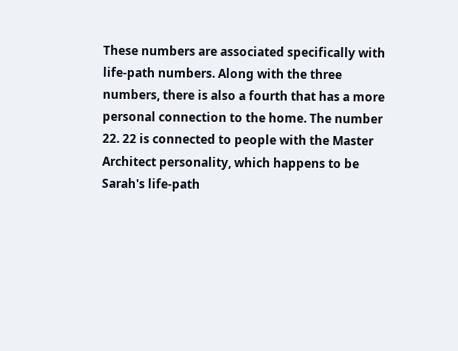These numbers are associated specifically with life-path numbers. Along with the three numbers, there is also a fourth that has a more personal connection to the home. The number 22. 22 is connected to people with the Master Architect personality, which happens to be Sarah's life-path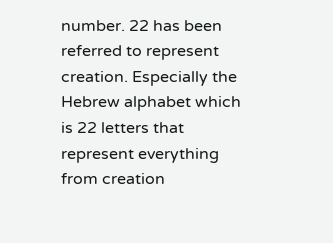number. 22 has been referred to represent creation. Especially the Hebrew alphabet which is 22 letters that represent everything from creation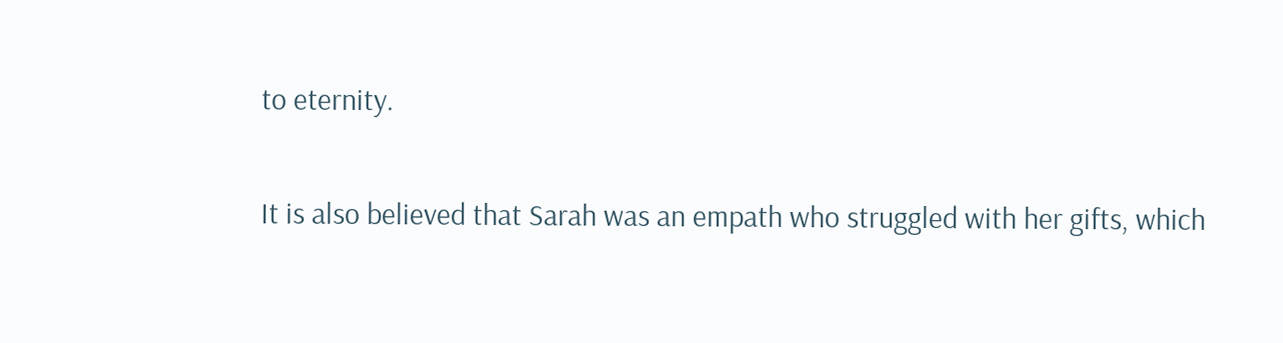to eternity.

It is also believed that Sarah was an empath who struggled with her gifts, which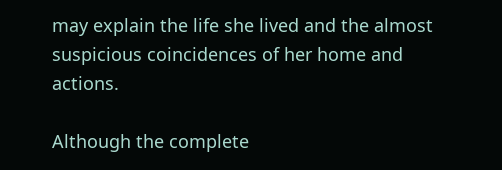may explain the life she lived and the almost suspicious coincidences of her home and actions.

Although the complete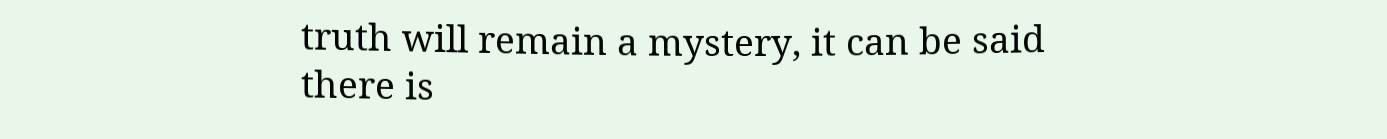truth will remain a mystery, it can be said there is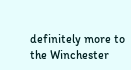definitely more to the Winchester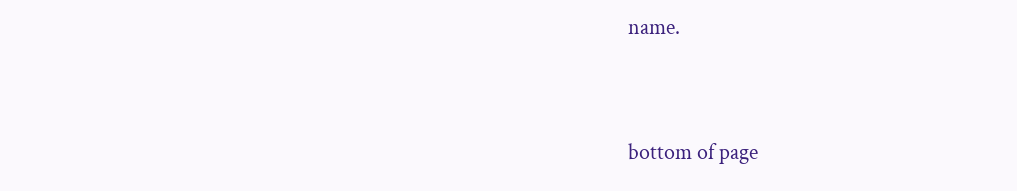name.


bottom of page